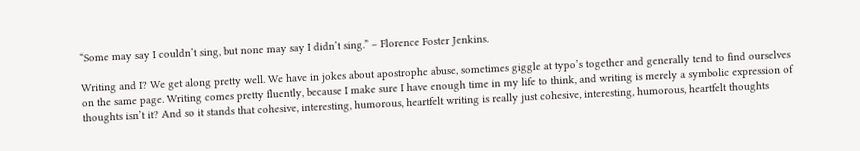“Some may say I couldn’t sing, but none may say I didn’t sing.” – Florence Foster Jenkins.

Writing and I? We get along pretty well. We have in jokes about apostrophe abuse, sometimes giggle at typo’s together and generally tend to find ourselves on the same page. Writing comes pretty fluently, because I make sure I have enough time in my life to think, and writing is merely a symbolic expression of thoughts isn’t it? And so it stands that cohesive, interesting, humorous, heartfelt writing is really just cohesive, interesting, humorous, heartfelt thoughts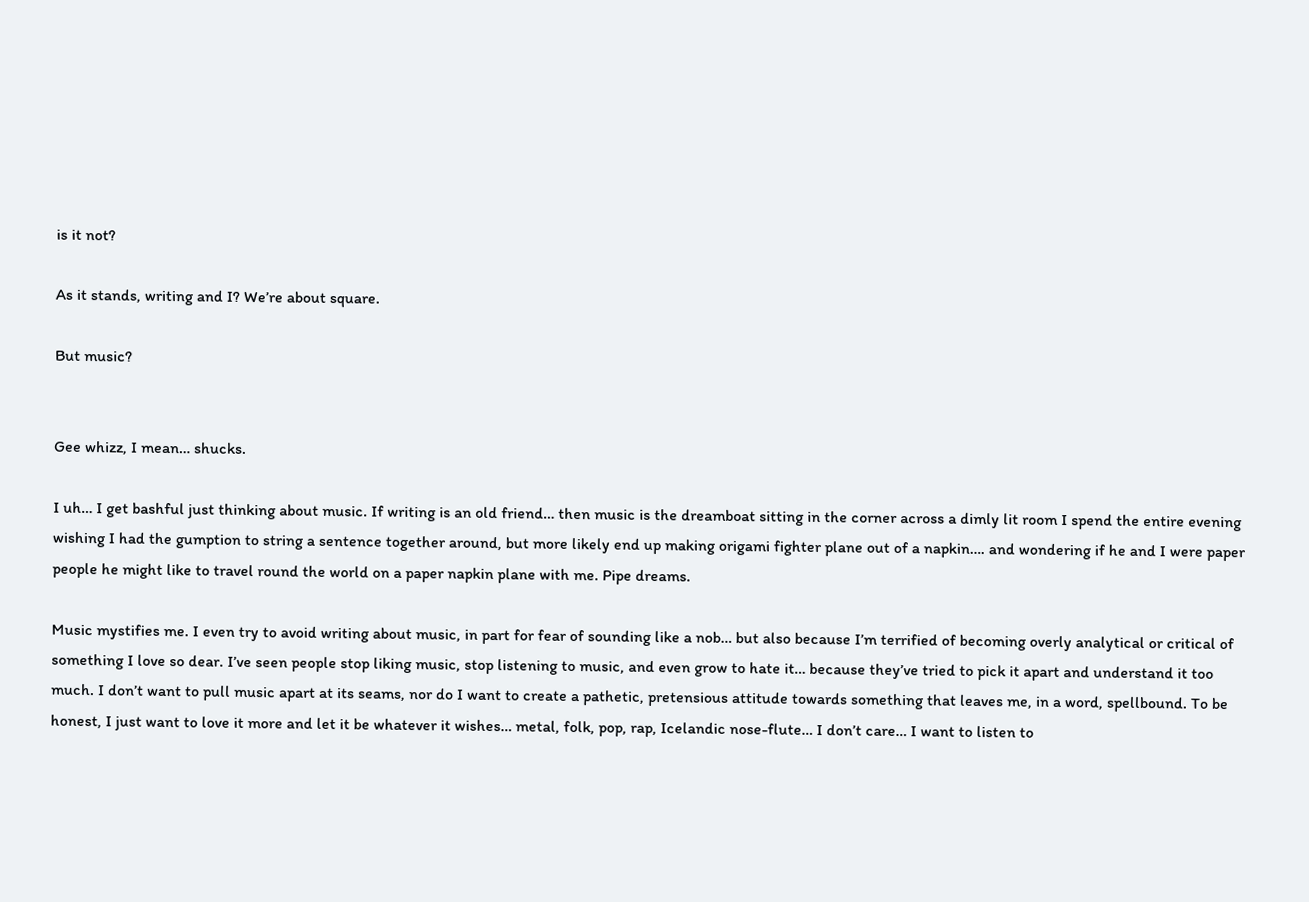is it not?

As it stands, writing and I? We’re about square.

But music?


Gee whizz, I mean… shucks.

I uh… I get bashful just thinking about music. If writing is an old friend… then music is the dreamboat sitting in the corner across a dimly lit room I spend the entire evening wishing I had the gumption to string a sentence together around, but more likely end up making origami fighter plane out of a napkin…. and wondering if he and I were paper people he might like to travel round the world on a paper napkin plane with me. Pipe dreams.

Music mystifies me. I even try to avoid writing about music, in part for fear of sounding like a nob… but also because I’m terrified of becoming overly analytical or critical of something I love so dear. I’ve seen people stop liking music, stop listening to music, and even grow to hate it… because they’ve tried to pick it apart and understand it too much. I don’t want to pull music apart at its seams, nor do I want to create a pathetic, pretensious attitude towards something that leaves me, in a word, spellbound. To be honest, I just want to love it more and let it be whatever it wishes… metal, folk, pop, rap, Icelandic nose-flute… I don’t care… I want to listen to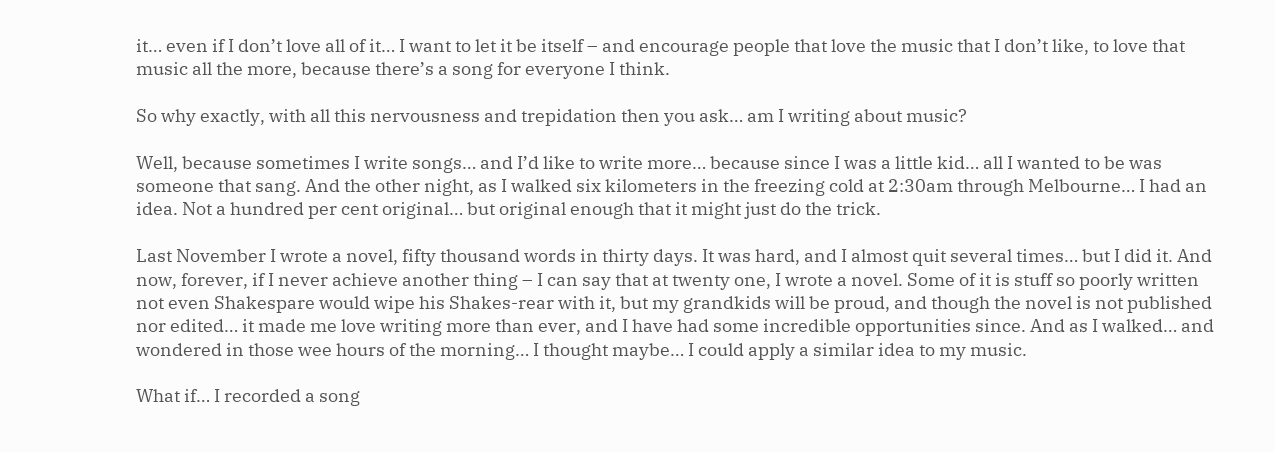it… even if I don’t love all of it… I want to let it be itself – and encourage people that love the music that I don’t like, to love that music all the more, because there’s a song for everyone I think.

So why exactly, with all this nervousness and trepidation then you ask… am I writing about music?

Well, because sometimes I write songs… and I’d like to write more… because since I was a little kid… all I wanted to be was someone that sang. And the other night, as I walked six kilometers in the freezing cold at 2:30am through Melbourne… I had an idea. Not a hundred per cent original… but original enough that it might just do the trick.

Last November I wrote a novel, fifty thousand words in thirty days. It was hard, and I almost quit several times… but I did it. And now, forever, if I never achieve another thing – I can say that at twenty one, I wrote a novel. Some of it is stuff so poorly written not even Shakespare would wipe his Shakes-rear with it, but my grandkids will be proud, and though the novel is not published nor edited… it made me love writing more than ever, and I have had some incredible opportunities since. And as I walked… and wondered in those wee hours of the morning… I thought maybe… I could apply a similar idea to my music.

What if… I recorded a song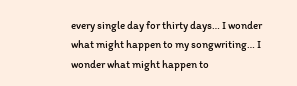every single day for thirty days… I wonder what might happen to my songwriting… I wonder what might happen to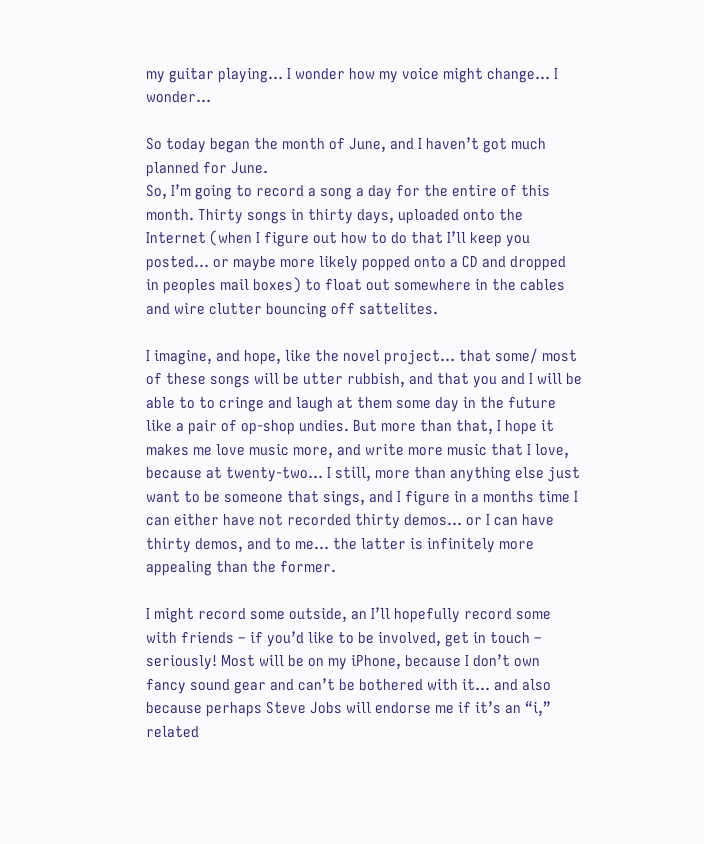my guitar playing… I wonder how my voice might change… I wonder…

So today began the month of June, and I haven’t got much planned for June.
So, I’m going to record a song a day for the entire of this month. Thirty songs in thirty days, uploaded onto the Internet (when I figure out how to do that I’ll keep you posted… or maybe more likely popped onto a CD and dropped in peoples mail boxes) to float out somewhere in the cables and wire clutter bouncing off sattelites.

I imagine, and hope, like the novel project… that some/ most of these songs will be utter rubbish, and that you and I will be able to to cringe and laugh at them some day in the future like a pair of op-shop undies. But more than that, I hope it makes me love music more, and write more music that I love, because at twenty-two… I still, more than anything else just want to be someone that sings, and I figure in a months time I can either have not recorded thirty demos… or I can have thirty demos, and to me… the latter is infinitely more appealing than the former.

I might record some outside, an I’ll hopefully record some with friends – if you’d like to be involved, get in touch – seriously! Most will be on my iPhone, because I don’t own fancy sound gear and can’t be bothered with it… and also because perhaps Steve Jobs will endorse me if it’s an “i,” related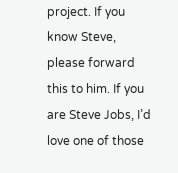project. If you know Steve, please forward this to him. If you are Steve Jobs, I’d love one of those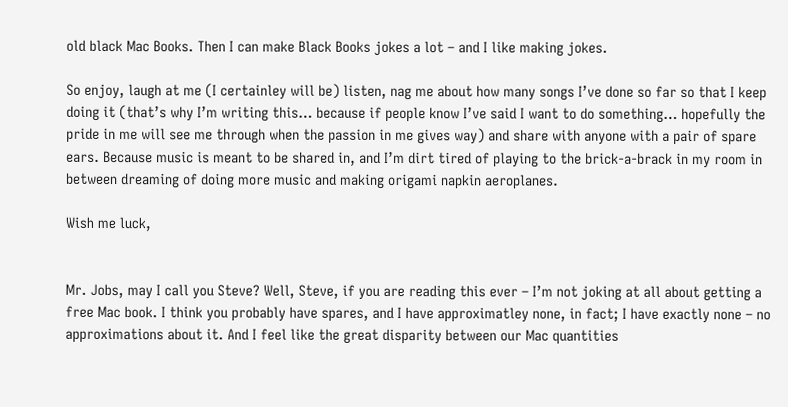old black Mac Books. Then I can make Black Books jokes a lot – and I like making jokes.

So enjoy, laugh at me (I certainley will be) listen, nag me about how many songs I’ve done so far so that I keep doing it (that’s why I’m writing this… because if people know I’ve said I want to do something… hopefully the pride in me will see me through when the passion in me gives way) and share with anyone with a pair of spare ears. Because music is meant to be shared in, and I’m dirt tired of playing to the brick-a-brack in my room in between dreaming of doing more music and making origami napkin aeroplanes.

Wish me luck,


Mr. Jobs, may I call you Steve? Well, Steve, if you are reading this ever – I’m not joking at all about getting a free Mac book. I think you probably have spares, and I have approximatley none, in fact; I have exactly none – no approximations about it. And I feel like the great disparity between our Mac quantities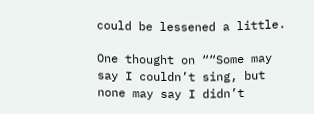could be lessened a little.

One thought on ““Some may say I couldn’t sing, but none may say I didn’t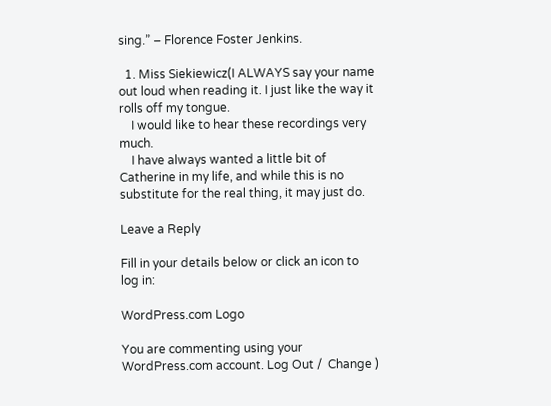sing.” – Florence Foster Jenkins.

  1. Miss Siekiewicz(I ALWAYS say your name out loud when reading it. I just like the way it rolls off my tongue.
    I would like to hear these recordings very much.
    I have always wanted a little bit of Catherine in my life, and while this is no substitute for the real thing, it may just do.

Leave a Reply

Fill in your details below or click an icon to log in:

WordPress.com Logo

You are commenting using your WordPress.com account. Log Out /  Change )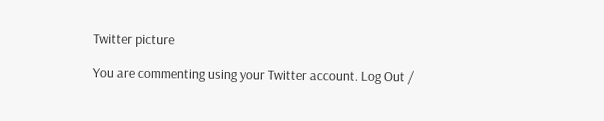Twitter picture

You are commenting using your Twitter account. Log Out /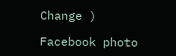Change )

Facebook photo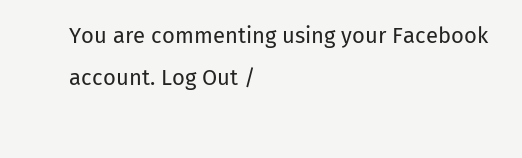You are commenting using your Facebook account. Log Out /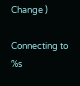Change )

Connecting to %s